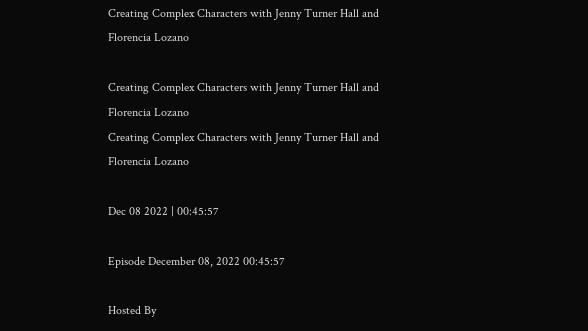Creating Complex Characters with Jenny Turner Hall and Florencia Lozano

Creating Complex Characters with Jenny Turner Hall and Florencia Lozano
Creating Complex Characters with Jenny Turner Hall and Florencia Lozano

Dec 08 2022 | 00:45:57

Episode December 08, 2022 00:45:57

Hosted By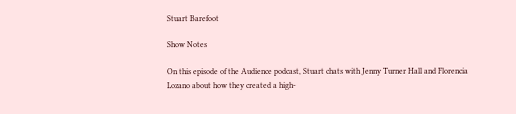Stuart Barefoot

Show Notes

On this episode of the Audience podcast, Stuart chats with Jenny Turner Hall and Florencia Lozano about how they created a high-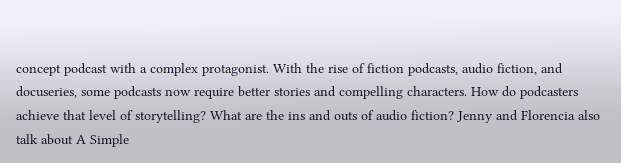concept podcast with a complex protagonist. With the rise of fiction podcasts, audio fiction, and docuseries, some podcasts now require better stories and compelling characters. How do podcasters achieve that level of storytelling? What are the ins and outs of audio fiction? Jenny and Florencia also talk about A Simple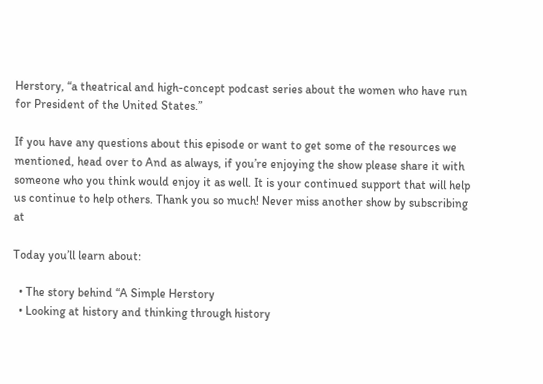Herstory, “a theatrical and high-concept podcast series about the women who have run for President of the United States.”

If you have any questions about this episode or want to get some of the resources we mentioned, head over to And as always, if you’re enjoying the show please share it with someone who you think would enjoy it as well. It is your continued support that will help us continue to help others. Thank you so much! Never miss another show by subscribing at

Today you’ll learn about:

  • The story behind “A Simple Herstory
  • Looking at history and thinking through history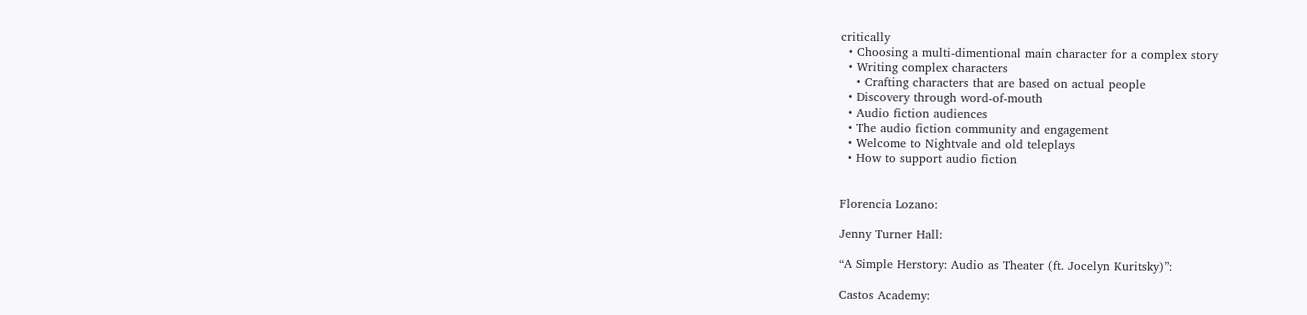critically
  • Choosing a multi-dimentional main character for a complex story
  • Writing complex characters
    • Crafting characters that are based on actual people
  • Discovery through word-of-mouth
  • Audio fiction audiences
  • The audio fiction community and engagement
  • Welcome to Nightvale and old teleplays
  • How to support audio fiction


Florencia Lozano:

Jenny Turner Hall:

“A Simple Herstory: Audio as Theater (ft. Jocelyn Kuritsky)”:

Castos Academy: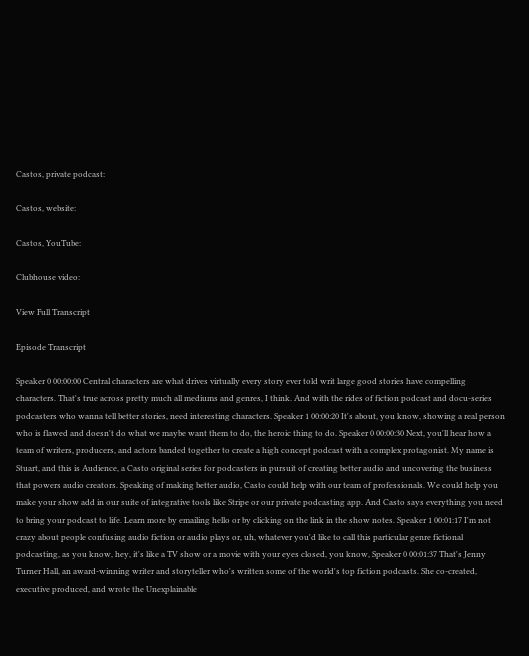Castos, private podcast:

Castos, website:

Castos, YouTube:

Clubhouse video:

View Full Transcript

Episode Transcript

Speaker 0 00:00:00 Central characters are what drives virtually every story ever told writ large good stories have compelling characters. That's true across pretty much all mediums and genres, I think. And with the rides of fiction podcast and docu-series podcasters who wanna tell better stories, need interesting characters. Speaker 1 00:00:20 It's about, you know, showing a real person who is flawed and doesn't do what we maybe want them to do, the heroic thing to do. Speaker 0 00:00:30 Next, you'll hear how a team of writers, producers, and actors banded together to create a high concept podcast with a complex protagonist. My name is Stuart, and this is Audience, a Casto original series for podcasters in pursuit of creating better audio and uncovering the business that powers audio creators. Speaking of making better audio, Casto could help with our team of professionals. We could help you make your show add in our suite of integrative tools like Stripe or our private podcasting app. And Casto says everything you need to bring your podcast to life. Learn more by emailing hello or by clicking on the link in the show notes. Speaker 1 00:01:17 I'm not crazy about people confusing audio fiction or audio plays or, uh, whatever you'd like to call this particular genre fictional podcasting, as you know, hey, it's like a TV show or a movie with your eyes closed, you know, Speaker 0 00:01:37 That's Jenny Turner Hall, an award-winning writer and storyteller who's written some of the world's top fiction podcasts. She co-created, executive produced, and wrote the Unexplainable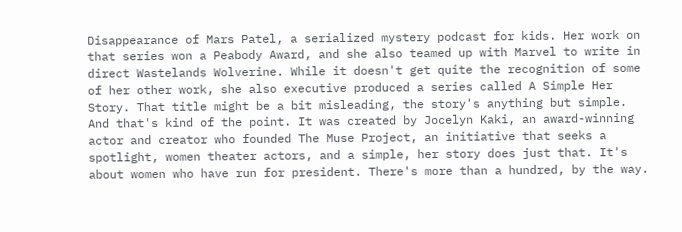Disappearance of Mars Patel, a serialized mystery podcast for kids. Her work on that series won a Peabody Award, and she also teamed up with Marvel to write in direct Wastelands Wolverine. While it doesn't get quite the recognition of some of her other work, she also executive produced a series called A Simple Her Story. That title might be a bit misleading, the story's anything but simple. And that's kind of the point. It was created by Jocelyn Kaki, an award-winning actor and creator who founded The Muse Project, an initiative that seeks a spotlight, women theater actors, and a simple, her story does just that. It's about women who have run for president. There's more than a hundred, by the way.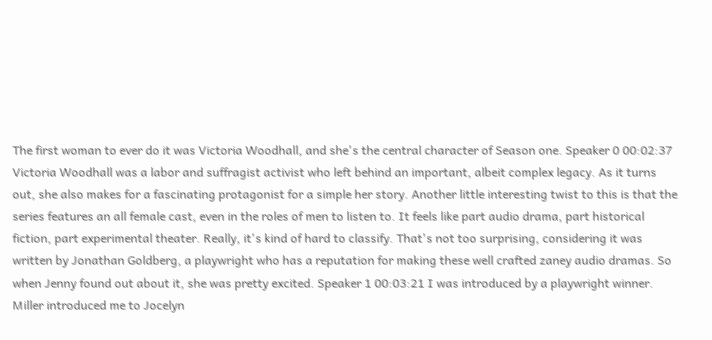The first woman to ever do it was Victoria Woodhall, and she's the central character of Season one. Speaker 0 00:02:37 Victoria Woodhall was a labor and suffragist activist who left behind an important, albeit complex legacy. As it turns out, she also makes for a fascinating protagonist for a simple her story. Another little interesting twist to this is that the series features an all female cast, even in the roles of men to listen to. It feels like part audio drama, part historical fiction, part experimental theater. Really, it's kind of hard to classify. That's not too surprising, considering it was written by Jonathan Goldberg, a playwright who has a reputation for making these well crafted zaney audio dramas. So when Jenny found out about it, she was pretty excited. Speaker 1 00:03:21 I was introduced by a playwright winner. Miller introduced me to Jocelyn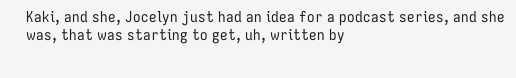Kaki, and she, Jocelyn just had an idea for a podcast series, and she was, that was starting to get, uh, written by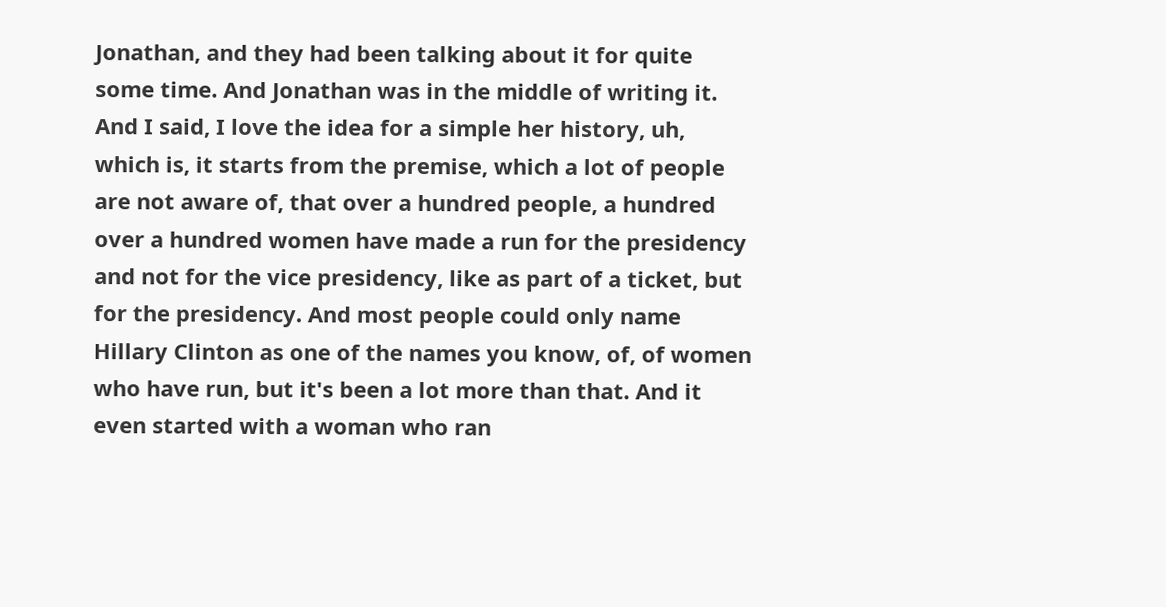Jonathan, and they had been talking about it for quite some time. And Jonathan was in the middle of writing it. And I said, I love the idea for a simple her history, uh, which is, it starts from the premise, which a lot of people are not aware of, that over a hundred people, a hundred over a hundred women have made a run for the presidency and not for the vice presidency, like as part of a ticket, but for the presidency. And most people could only name Hillary Clinton as one of the names you know, of, of women who have run, but it's been a lot more than that. And it even started with a woman who ran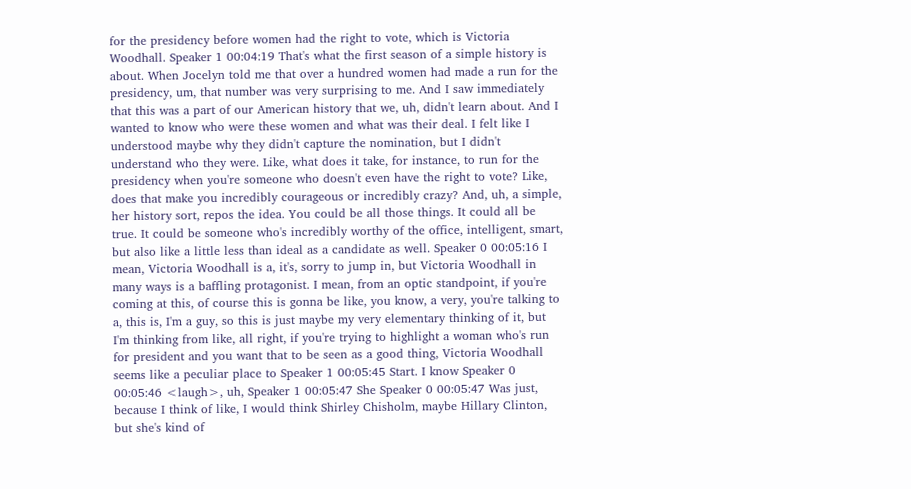for the presidency before women had the right to vote, which is Victoria Woodhall. Speaker 1 00:04:19 That's what the first season of a simple history is about. When Jocelyn told me that over a hundred women had made a run for the presidency, um, that number was very surprising to me. And I saw immediately that this was a part of our American history that we, uh, didn't learn about. And I wanted to know who were these women and what was their deal. I felt like I understood maybe why they didn't capture the nomination, but I didn't understand who they were. Like, what does it take, for instance, to run for the presidency when you're someone who doesn't even have the right to vote? Like, does that make you incredibly courageous or incredibly crazy? And, uh, a simple, her history sort, repos the idea. You could be all those things. It could all be true. It could be someone who's incredibly worthy of the office, intelligent, smart, but also like a little less than ideal as a candidate as well. Speaker 0 00:05:16 I mean, Victoria Woodhall is a, it's, sorry to jump in, but Victoria Woodhall in many ways is a baffling protagonist. I mean, from an optic standpoint, if you're coming at this, of course this is gonna be like, you know, a very, you're talking to a, this is, I'm a guy, so this is just maybe my very elementary thinking of it, but I'm thinking from like, all right, if you're trying to highlight a woman who's run for president and you want that to be seen as a good thing, Victoria Woodhall seems like a peculiar place to Speaker 1 00:05:45 Start. I know Speaker 0 00:05:46 <laugh>, uh, Speaker 1 00:05:47 She Speaker 0 00:05:47 Was just, because I think of like, I would think Shirley Chisholm, maybe Hillary Clinton, but she's kind of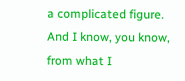a complicated figure. And I know, you know, from what I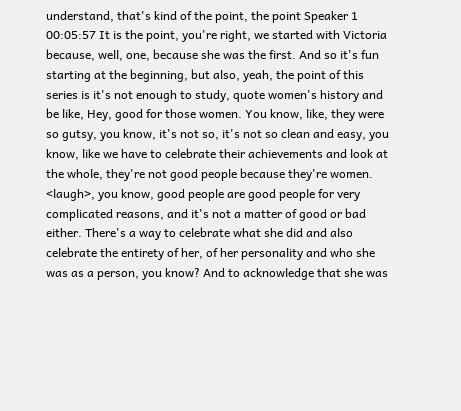understand, that's kind of the point, the point Speaker 1 00:05:57 It is the point, you're right, we started with Victoria because, well, one, because she was the first. And so it's fun starting at the beginning, but also, yeah, the point of this series is it's not enough to study, quote women's history and be like, Hey, good for those women. You know, like, they were so gutsy, you know, it's not so, it's not so clean and easy, you know, like we have to celebrate their achievements and look at the whole, they're not good people because they're women. <laugh>, you know, good people are good people for very complicated reasons, and it's not a matter of good or bad either. There's a way to celebrate what she did and also celebrate the entirety of her, of her personality and who she was as a person, you know? And to acknowledge that she was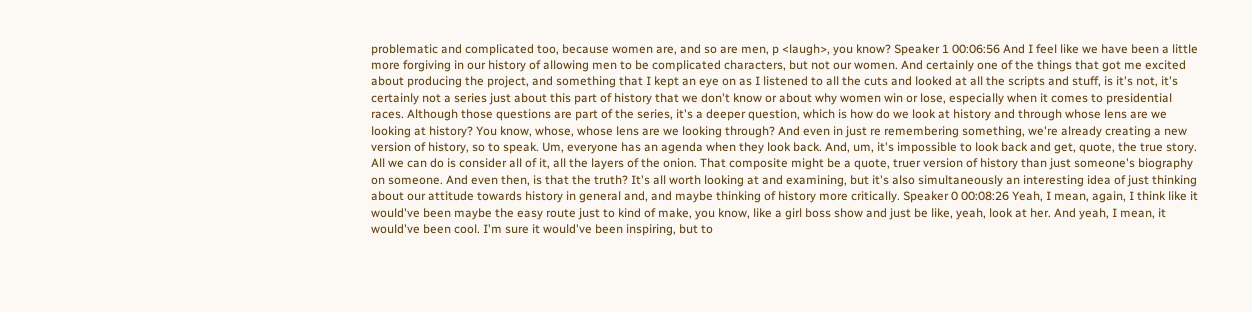problematic and complicated too, because women are, and so are men, p <laugh>, you know? Speaker 1 00:06:56 And I feel like we have been a little more forgiving in our history of allowing men to be complicated characters, but not our women. And certainly one of the things that got me excited about producing the project, and something that I kept an eye on as I listened to all the cuts and looked at all the scripts and stuff, is it's not, it's certainly not a series just about this part of history that we don't know or about why women win or lose, especially when it comes to presidential races. Although those questions are part of the series, it's a deeper question, which is how do we look at history and through whose lens are we looking at history? You know, whose, whose lens are we looking through? And even in just re remembering something, we're already creating a new version of history, so to speak. Um, everyone has an agenda when they look back. And, um, it's impossible to look back and get, quote, the true story. All we can do is consider all of it, all the layers of the onion. That composite might be a quote, truer version of history than just someone's biography on someone. And even then, is that the truth? It's all worth looking at and examining, but it's also simultaneously an interesting idea of just thinking about our attitude towards history in general and, and maybe thinking of history more critically. Speaker 0 00:08:26 Yeah, I mean, again, I think like it would've been maybe the easy route just to kind of make, you know, like a girl boss show and just be like, yeah, look at her. And yeah, I mean, it would've been cool. I'm sure it would've been inspiring, but to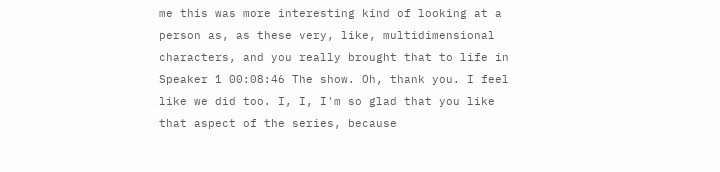me this was more interesting kind of looking at a person as, as these very, like, multidimensional characters, and you really brought that to life in Speaker 1 00:08:46 The show. Oh, thank you. I feel like we did too. I, I, I'm so glad that you like that aspect of the series, because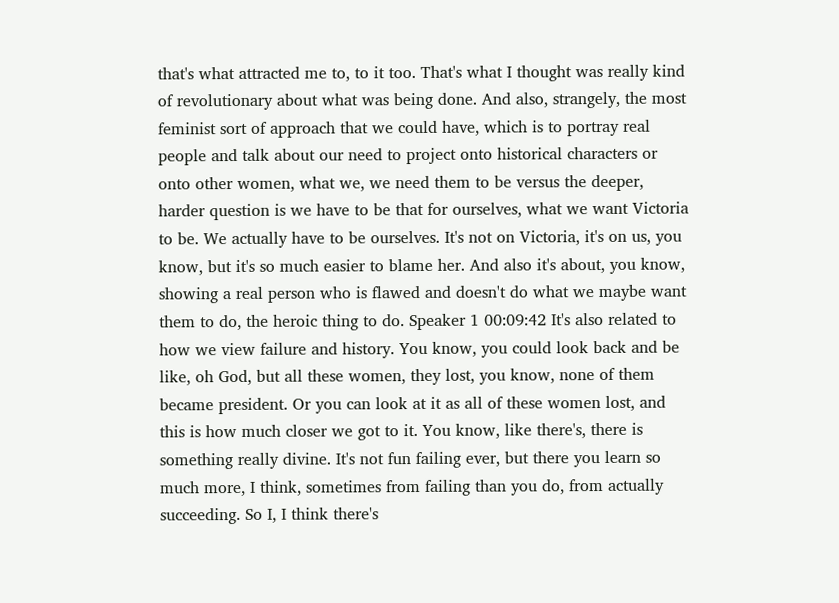that's what attracted me to, to it too. That's what I thought was really kind of revolutionary about what was being done. And also, strangely, the most feminist sort of approach that we could have, which is to portray real people and talk about our need to project onto historical characters or onto other women, what we, we need them to be versus the deeper, harder question is we have to be that for ourselves, what we want Victoria to be. We actually have to be ourselves. It's not on Victoria, it's on us, you know, but it's so much easier to blame her. And also it's about, you know, showing a real person who is flawed and doesn't do what we maybe want them to do, the heroic thing to do. Speaker 1 00:09:42 It's also related to how we view failure and history. You know, you could look back and be like, oh God, but all these women, they lost, you know, none of them became president. Or you can look at it as all of these women lost, and this is how much closer we got to it. You know, like there's, there is something really divine. It's not fun failing ever, but there you learn so much more, I think, sometimes from failing than you do, from actually succeeding. So I, I think there's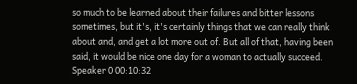so much to be learned about their failures and bitter lessons sometimes, but it's, it's certainly things that we can really think about and, and get a lot more out of. But all of that, having been said, it would be nice one day for a woman to actually succeed. Speaker 0 00:10:32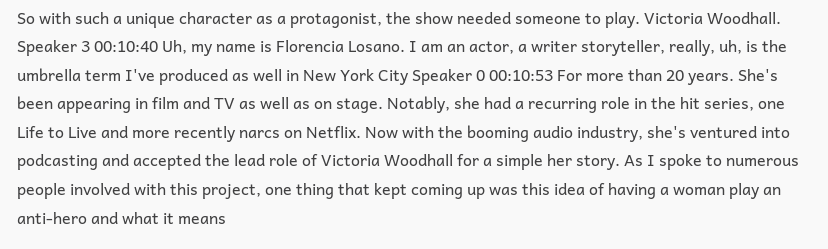So with such a unique character as a protagonist, the show needed someone to play. Victoria Woodhall. Speaker 3 00:10:40 Uh, my name is Florencia Losano. I am an actor, a writer storyteller, really, uh, is the umbrella term I've produced as well in New York City Speaker 0 00:10:53 For more than 20 years. She's been appearing in film and TV as well as on stage. Notably, she had a recurring role in the hit series, one Life to Live and more recently narcs on Netflix. Now with the booming audio industry, she's ventured into podcasting and accepted the lead role of Victoria Woodhall for a simple her story. As I spoke to numerous people involved with this project, one thing that kept coming up was this idea of having a woman play an anti-hero and what it means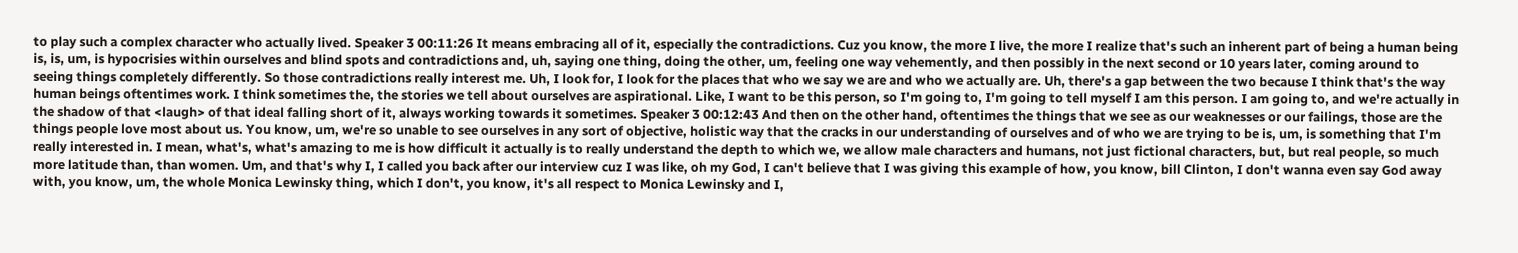to play such a complex character who actually lived. Speaker 3 00:11:26 It means embracing all of it, especially the contradictions. Cuz you know, the more I live, the more I realize that's such an inherent part of being a human being is, is, um, is hypocrisies within ourselves and blind spots and contradictions and, uh, saying one thing, doing the other, um, feeling one way vehemently, and then possibly in the next second or 10 years later, coming around to seeing things completely differently. So those contradictions really interest me. Uh, I look for, I look for the places that who we say we are and who we actually are. Uh, there's a gap between the two because I think that's the way human beings oftentimes work. I think sometimes the, the stories we tell about ourselves are aspirational. Like, I want to be this person, so I'm going to, I'm going to tell myself I am this person. I am going to, and we're actually in the shadow of that <laugh> of that ideal falling short of it, always working towards it sometimes. Speaker 3 00:12:43 And then on the other hand, oftentimes the things that we see as our weaknesses or our failings, those are the things people love most about us. You know, um, we're so unable to see ourselves in any sort of objective, holistic way that the cracks in our understanding of ourselves and of who we are trying to be is, um, is something that I'm really interested in. I mean, what's, what's amazing to me is how difficult it actually is to really understand the depth to which we, we allow male characters and humans, not just fictional characters, but, but real people, so much more latitude than, than women. Um, and that's why I, I called you back after our interview cuz I was like, oh my God, I can't believe that I was giving this example of how, you know, bill Clinton, I don't wanna even say God away with, you know, um, the whole Monica Lewinsky thing, which I don't, you know, it's all respect to Monica Lewinsky and I,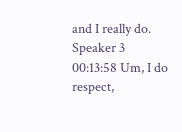and I really do. Speaker 3 00:13:58 Um, I do respect,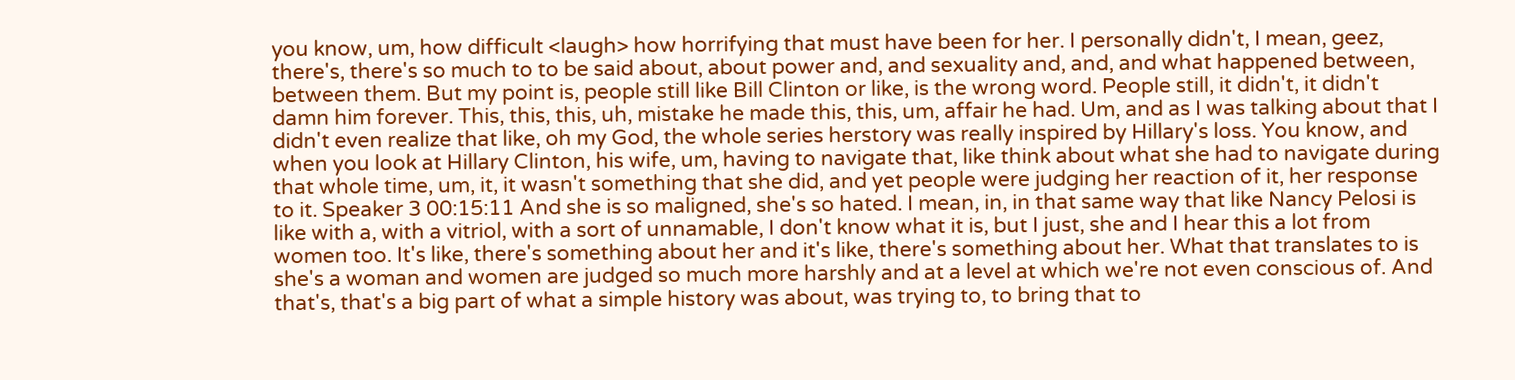you know, um, how difficult <laugh> how horrifying that must have been for her. I personally didn't, I mean, geez, there's, there's so much to to be said about, about power and, and sexuality and, and, and what happened between, between them. But my point is, people still like Bill Clinton or like, is the wrong word. People still, it didn't, it didn't damn him forever. This, this, this, uh, mistake he made this, this, um, affair he had. Um, and as I was talking about that I didn't even realize that like, oh my God, the whole series herstory was really inspired by Hillary's loss. You know, and when you look at Hillary Clinton, his wife, um, having to navigate that, like think about what she had to navigate during that whole time, um, it, it wasn't something that she did, and yet people were judging her reaction of it, her response to it. Speaker 3 00:15:11 And she is so maligned, she's so hated. I mean, in, in that same way that like Nancy Pelosi is like with a, with a vitriol, with a sort of unnamable, I don't know what it is, but I just, she and I hear this a lot from women too. It's like, there's something about her and it's like, there's something about her. What that translates to is she's a woman and women are judged so much more harshly and at a level at which we're not even conscious of. And that's, that's a big part of what a simple history was about, was trying to, to bring that to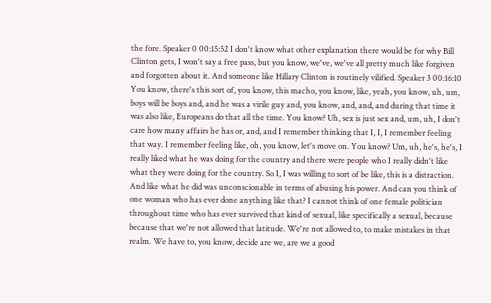the fore. Speaker 0 00:15:52 I don't know what other explanation there would be for why Bill Clinton gets, I won't say a free pass, but you know, we've, we've all pretty much like forgiven and forgotten about it. And someone like Hillary Clinton is routinely vilified. Speaker 3 00:16:10 You know, there's this sort of, you know, this macho, you know, like, yeah, you know, uh, um, boys will be boys and, and he was a virile guy and, you know, and, and, and during that time it was also like, Europeans do that all the time. You know? Uh, sex is just sex and, um, uh, I don't care how many affairs he has or, and, and I remember thinking that I, I, I remember feeling that way. I remember feeling like, oh, you know, let's move on. You know? Um, uh, he's, he's, I really liked what he was doing for the country and there were people who I really didn't like what they were doing for the country. So I, I was willing to sort of be like, this is a distraction. And like what he did was unconscionable in terms of abusing his power. And can you think of one woman who has ever done anything like that? I cannot think of one female politician throughout time who has ever survived that kind of sexual, like specifically a sexual, because because that we're not allowed that latitude. We're not allowed to, to make mistakes in that realm. We have to, you know, decide are we, are we a good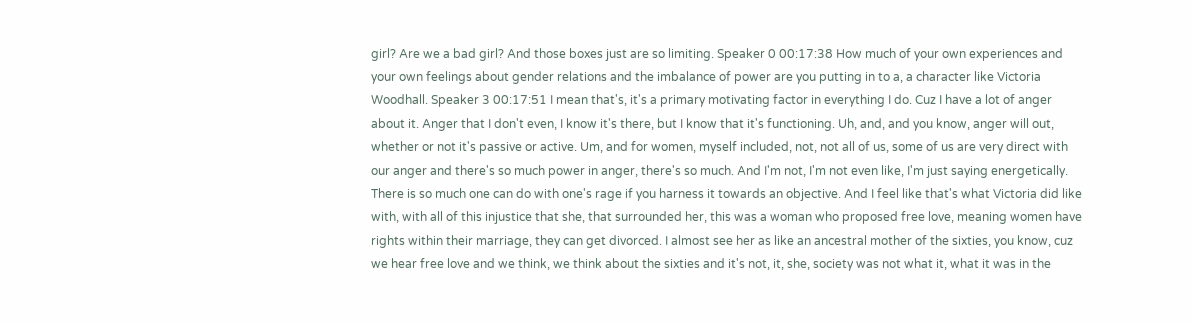girl? Are we a bad girl? And those boxes just are so limiting. Speaker 0 00:17:38 How much of your own experiences and your own feelings about gender relations and the imbalance of power are you putting in to a, a character like Victoria Woodhall. Speaker 3 00:17:51 I mean that's, it's a primary motivating factor in everything I do. Cuz I have a lot of anger about it. Anger that I don't even, I know it's there, but I know that it's functioning. Uh, and, and you know, anger will out, whether or not it's passive or active. Um, and for women, myself included, not, not all of us, some of us are very direct with our anger and there's so much power in anger, there's so much. And I'm not, I'm not even like, I'm just saying energetically. There is so much one can do with one's rage if you harness it towards an objective. And I feel like that's what Victoria did like with, with all of this injustice that she, that surrounded her, this was a woman who proposed free love, meaning women have rights within their marriage, they can get divorced. I almost see her as like an ancestral mother of the sixties, you know, cuz we hear free love and we think, we think about the sixties and it's not, it, she, society was not what it, what it was in the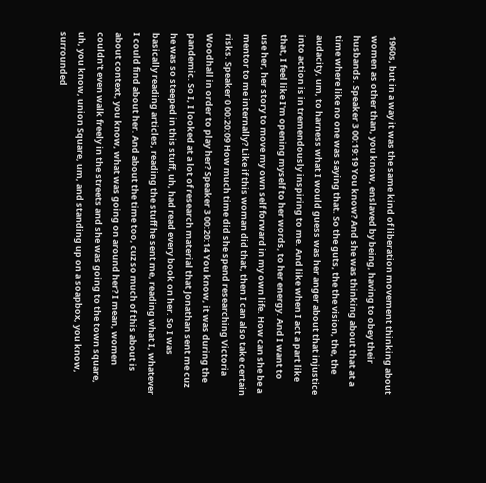1960s, but in a way it was the same kind of liberation movement thinking about women as other than, you know, enslaved by being, having to obey their husbands. Speaker 3 00:19:19 You know? And she was thinking about that at a time where like no one was saying that. So the guts, the the vision, the, the audacity, um, to harness what I would guess was her anger about that injustice into action is in tremendously inspiring to me. And like when I act a part like that, I feel like I'm opening myself to her words, to her energy. And I want to use her, her story to move my own self forward in my own life. How can she be a mentor to me internally? Like if this woman did that, then I can also take certain risks. Speaker 0 00:20:09 How much time did she spend researching Victoria Woodhall in order to play her? Speaker 3 00:20:14 You know, it was during the pandemic. So I, I looked at a lot of research material that Jonathan sent me cuz he was so steeped in this stuff, uh, had read every book on her. So I was basically reading articles, reading the stuff he sent me, reading what I, whatever I could find about her. And about the time too, cuz so much of this about is about context, you know, what was going on around her? I mean, women couldn't even walk freely in the streets and she was going to the town square, uh, you know, union Square, um, and standing up on a soapbox, you know, surrounded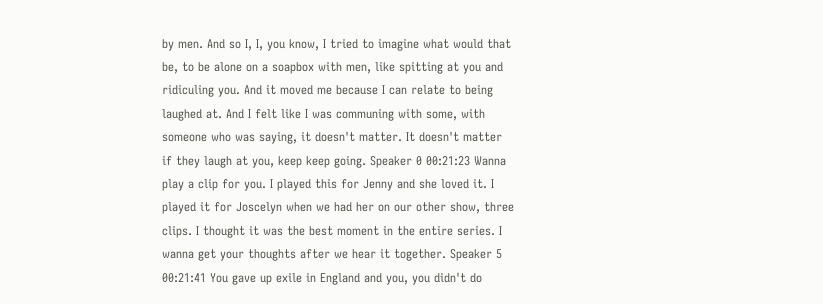by men. And so I, I, you know, I tried to imagine what would that be, to be alone on a soapbox with men, like spitting at you and ridiculing you. And it moved me because I can relate to being laughed at. And I felt like I was communing with some, with someone who was saying, it doesn't matter. It doesn't matter if they laugh at you, keep keep going. Speaker 0 00:21:23 Wanna play a clip for you. I played this for Jenny and she loved it. I played it for Joscelyn when we had her on our other show, three clips. I thought it was the best moment in the entire series. I wanna get your thoughts after we hear it together. Speaker 5 00:21:41 You gave up exile in England and you, you didn't do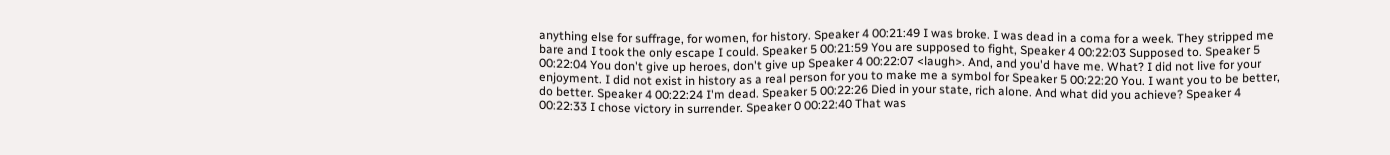anything else for suffrage, for women, for history. Speaker 4 00:21:49 I was broke. I was dead in a coma for a week. They stripped me bare and I took the only escape I could. Speaker 5 00:21:59 You are supposed to fight, Speaker 4 00:22:03 Supposed to. Speaker 5 00:22:04 You don't give up heroes, don't give up Speaker 4 00:22:07 <laugh>. And, and you'd have me. What? I did not live for your enjoyment. I did not exist in history as a real person for you to make me a symbol for Speaker 5 00:22:20 You. I want you to be better, do better. Speaker 4 00:22:24 I'm dead. Speaker 5 00:22:26 Died in your state, rich alone. And what did you achieve? Speaker 4 00:22:33 I chose victory in surrender. Speaker 0 00:22:40 That was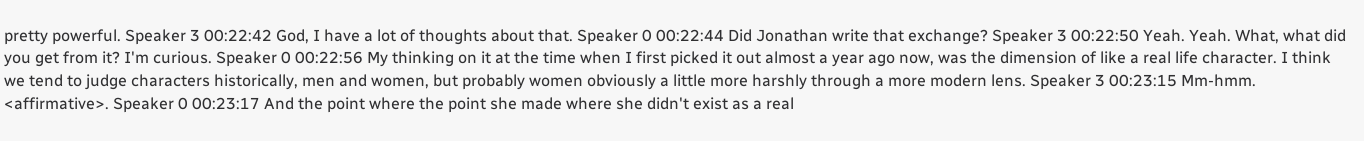pretty powerful. Speaker 3 00:22:42 God, I have a lot of thoughts about that. Speaker 0 00:22:44 Did Jonathan write that exchange? Speaker 3 00:22:50 Yeah. Yeah. What, what did you get from it? I'm curious. Speaker 0 00:22:56 My thinking on it at the time when I first picked it out almost a year ago now, was the dimension of like a real life character. I think we tend to judge characters historically, men and women, but probably women obviously a little more harshly through a more modern lens. Speaker 3 00:23:15 Mm-hmm. <affirmative>. Speaker 0 00:23:17 And the point where the point she made where she didn't exist as a real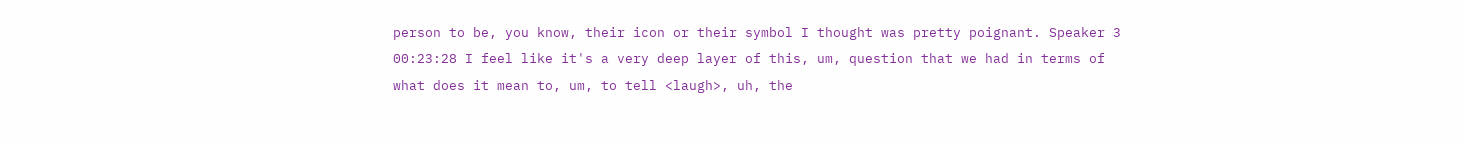person to be, you know, their icon or their symbol I thought was pretty poignant. Speaker 3 00:23:28 I feel like it's a very deep layer of this, um, question that we had in terms of what does it mean to, um, to tell <laugh>, uh, the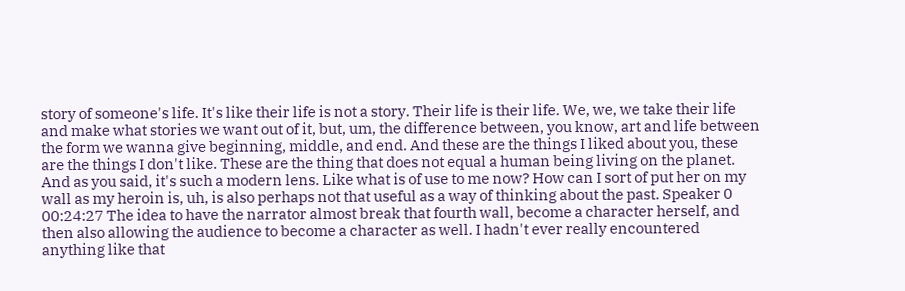story of someone's life. It's like their life is not a story. Their life is their life. We, we, we take their life and make what stories we want out of it, but, um, the difference between, you know, art and life between the form we wanna give beginning, middle, and end. And these are the things I liked about you, these are the things I don't like. These are the thing that does not equal a human being living on the planet. And as you said, it's such a modern lens. Like what is of use to me now? How can I sort of put her on my wall as my heroin is, uh, is also perhaps not that useful as a way of thinking about the past. Speaker 0 00:24:27 The idea to have the narrator almost break that fourth wall, become a character herself, and then also allowing the audience to become a character as well. I hadn't ever really encountered anything like that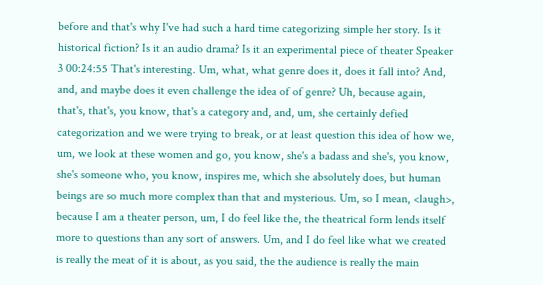before and that's why I've had such a hard time categorizing simple her story. Is it historical fiction? Is it an audio drama? Is it an experimental piece of theater Speaker 3 00:24:55 That's interesting. Um, what, what genre does it, does it fall into? And, and, and maybe does it even challenge the idea of of genre? Uh, because again, that's, that's, you know, that's a category and, and, um, she certainly defied categorization and we were trying to break, or at least question this idea of how we, um, we look at these women and go, you know, she's a badass and she's, you know, she's someone who, you know, inspires me, which she absolutely does, but human beings are so much more complex than that and mysterious. Um, so I mean, <laugh>, because I am a theater person, um, I do feel like the, the theatrical form lends itself more to questions than any sort of answers. Um, and I do feel like what we created is really the meat of it is about, as you said, the the audience is really the main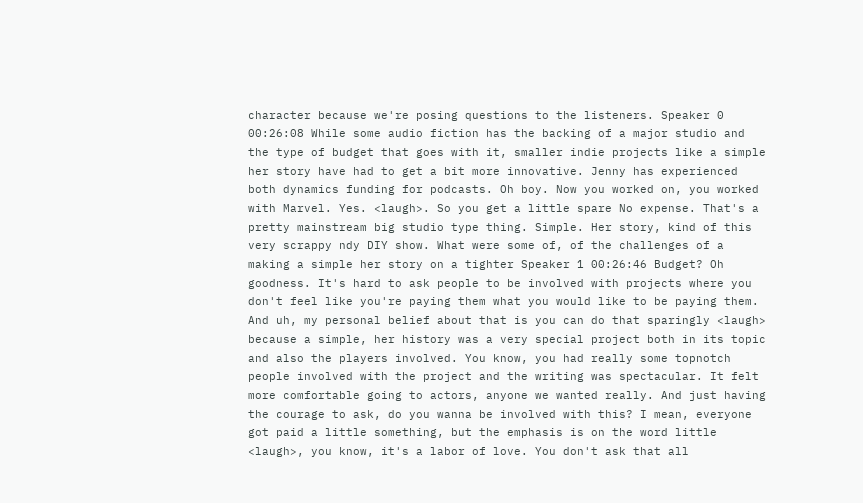character because we're posing questions to the listeners. Speaker 0 00:26:08 While some audio fiction has the backing of a major studio and the type of budget that goes with it, smaller indie projects like a simple her story have had to get a bit more innovative. Jenny has experienced both dynamics funding for podcasts. Oh boy. Now you worked on, you worked with Marvel. Yes. <laugh>. So you get a little spare No expense. That's a pretty mainstream big studio type thing. Simple. Her story, kind of this very scrappy ndy DIY show. What were some of, of the challenges of a making a simple her story on a tighter Speaker 1 00:26:46 Budget? Oh goodness. It's hard to ask people to be involved with projects where you don't feel like you're paying them what you would like to be paying them. And uh, my personal belief about that is you can do that sparingly <laugh> because a simple, her history was a very special project both in its topic and also the players involved. You know, you had really some topnotch people involved with the project and the writing was spectacular. It felt more comfortable going to actors, anyone we wanted really. And just having the courage to ask, do you wanna be involved with this? I mean, everyone got paid a little something, but the emphasis is on the word little <laugh>, you know, it's a labor of love. You don't ask that all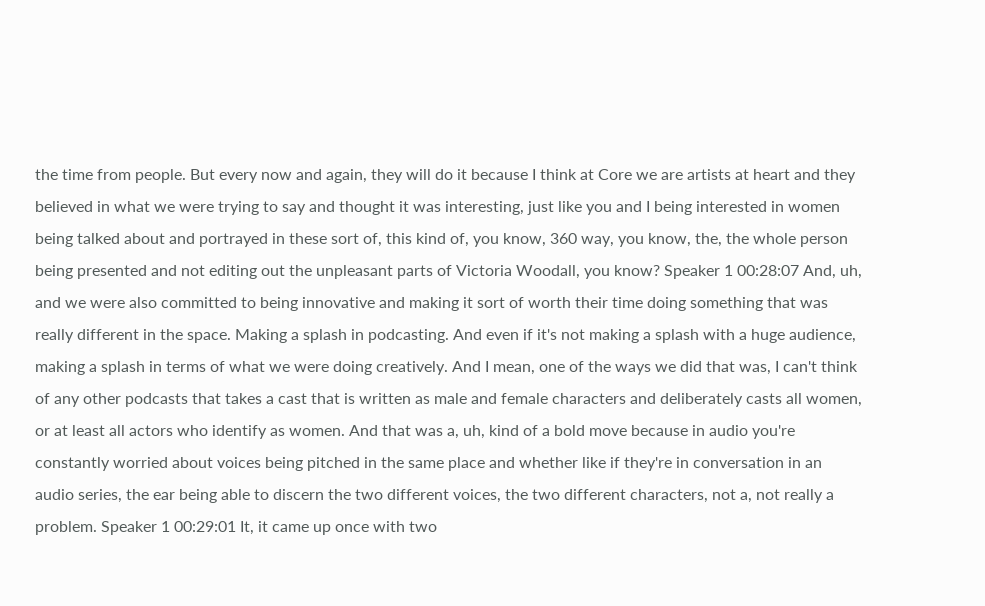the time from people. But every now and again, they will do it because I think at Core we are artists at heart and they believed in what we were trying to say and thought it was interesting, just like you and I being interested in women being talked about and portrayed in these sort of, this kind of, you know, 360 way, you know, the, the whole person being presented and not editing out the unpleasant parts of Victoria Woodall, you know? Speaker 1 00:28:07 And, uh, and we were also committed to being innovative and making it sort of worth their time doing something that was really different in the space. Making a splash in podcasting. And even if it's not making a splash with a huge audience, making a splash in terms of what we were doing creatively. And I mean, one of the ways we did that was, I can't think of any other podcasts that takes a cast that is written as male and female characters and deliberately casts all women, or at least all actors who identify as women. And that was a, uh, kind of a bold move because in audio you're constantly worried about voices being pitched in the same place and whether like if they're in conversation in an audio series, the ear being able to discern the two different voices, the two different characters, not a, not really a problem. Speaker 1 00:29:01 It, it came up once with two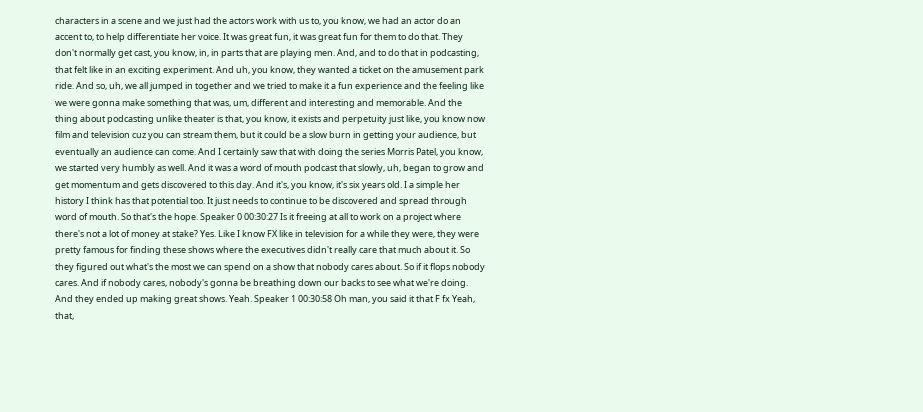characters in a scene and we just had the actors work with us to, you know, we had an actor do an accent to, to help differentiate her voice. It was great fun, it was great fun for them to do that. They don't normally get cast, you know, in, in parts that are playing men. And, and to do that in podcasting, that felt like in an exciting experiment. And uh, you know, they wanted a ticket on the amusement park ride. And so, uh, we all jumped in together and we tried to make it a fun experience and the feeling like we were gonna make something that was, um, different and interesting and memorable. And the thing about podcasting unlike theater is that, you know, it exists and perpetuity just like, you know now film and television cuz you can stream them, but it could be a slow burn in getting your audience, but eventually an audience can come. And I certainly saw that with doing the series Morris Patel, you know, we started very humbly as well. And it was a word of mouth podcast that slowly, uh, began to grow and get momentum and gets discovered to this day. And it's, you know, it's six years old. I a simple her history I think has that potential too. It just needs to continue to be discovered and spread through word of mouth. So that's the hope. Speaker 0 00:30:27 Is it freeing at all to work on a project where there's not a lot of money at stake? Yes. Like I know FX like in television for a while they were, they were pretty famous for finding these shows where the executives didn't really care that much about it. So they figured out what's the most we can spend on a show that nobody cares about. So if it flops nobody cares. And if nobody cares, nobody's gonna be breathing down our backs to see what we're doing. And they ended up making great shows. Yeah. Speaker 1 00:30:58 Oh man, you said it that F fx Yeah, that,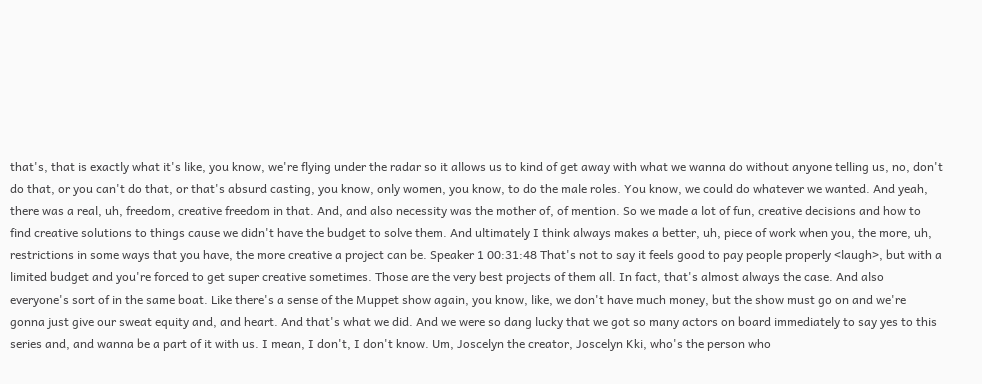that's, that is exactly what it's like, you know, we're flying under the radar so it allows us to kind of get away with what we wanna do without anyone telling us, no, don't do that, or you can't do that, or that's absurd casting, you know, only women, you know, to do the male roles. You know, we could do whatever we wanted. And yeah, there was a real, uh, freedom, creative freedom in that. And, and also necessity was the mother of, of mention. So we made a lot of fun, creative decisions and how to find creative solutions to things cause we didn't have the budget to solve them. And ultimately I think always makes a better, uh, piece of work when you, the more, uh, restrictions in some ways that you have, the more creative a project can be. Speaker 1 00:31:48 That's not to say it feels good to pay people properly <laugh>, but with a limited budget and you're forced to get super creative sometimes. Those are the very best projects of them all. In fact, that's almost always the case. And also everyone's sort of in the same boat. Like there's a sense of the Muppet show again, you know, like, we don't have much money, but the show must go on and we're gonna just give our sweat equity and, and heart. And that's what we did. And we were so dang lucky that we got so many actors on board immediately to say yes to this series and, and wanna be a part of it with us. I mean, I don't, I don't know. Um, Joscelyn the creator, Joscelyn Kki, who's the person who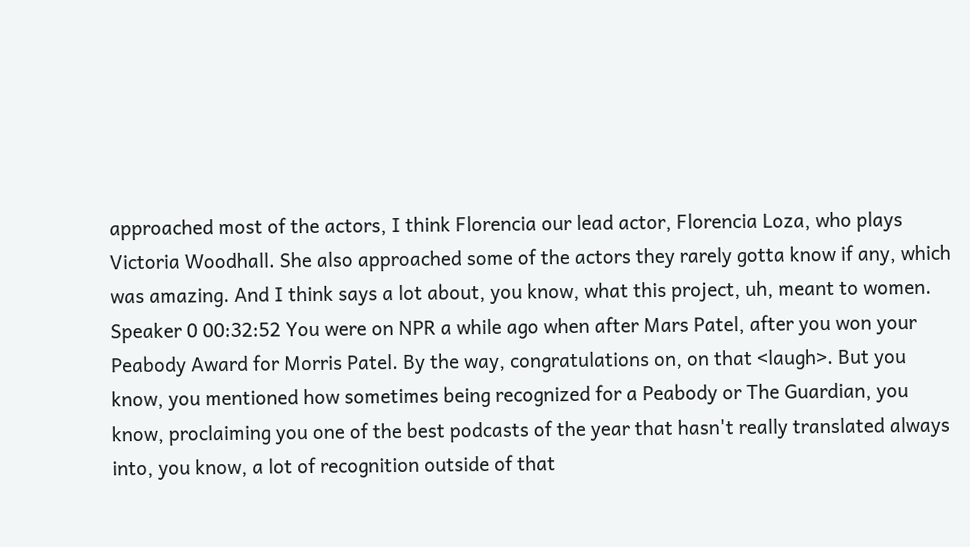approached most of the actors, I think Florencia our lead actor, Florencia Loza, who plays Victoria Woodhall. She also approached some of the actors they rarely gotta know if any, which was amazing. And I think says a lot about, you know, what this project, uh, meant to women. Speaker 0 00:32:52 You were on NPR a while ago when after Mars Patel, after you won your Peabody Award for Morris Patel. By the way, congratulations on, on that <laugh>. But you know, you mentioned how sometimes being recognized for a Peabody or The Guardian, you know, proclaiming you one of the best podcasts of the year that hasn't really translated always into, you know, a lot of recognition outside of that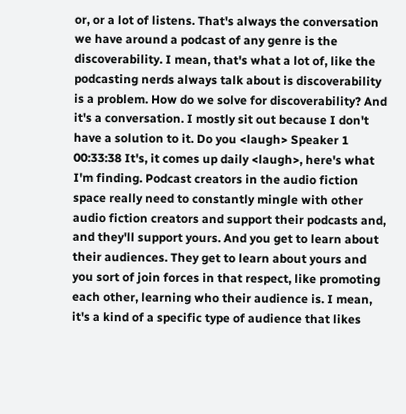or, or a lot of listens. That's always the conversation we have around a podcast of any genre is the discoverability. I mean, that's what a lot of, like the podcasting nerds always talk about is discoverability is a problem. How do we solve for discoverability? And it's a conversation. I mostly sit out because I don't have a solution to it. Do you <laugh> Speaker 1 00:33:38 It's, it comes up daily <laugh>, here's what I'm finding. Podcast creators in the audio fiction space really need to constantly mingle with other audio fiction creators and support their podcasts and, and they'll support yours. And you get to learn about their audiences. They get to learn about yours and you sort of join forces in that respect, like promoting each other, learning who their audience is. I mean, it's a kind of a specific type of audience that likes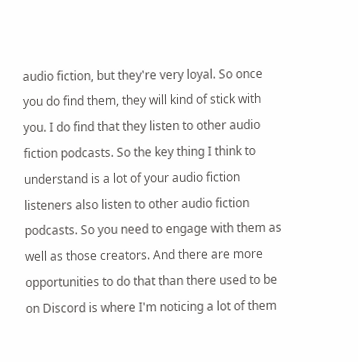audio fiction, but they're very loyal. So once you do find them, they will kind of stick with you. I do find that they listen to other audio fiction podcasts. So the key thing I think to understand is a lot of your audio fiction listeners also listen to other audio fiction podcasts. So you need to engage with them as well as those creators. And there are more opportunities to do that than there used to be on Discord is where I'm noticing a lot of them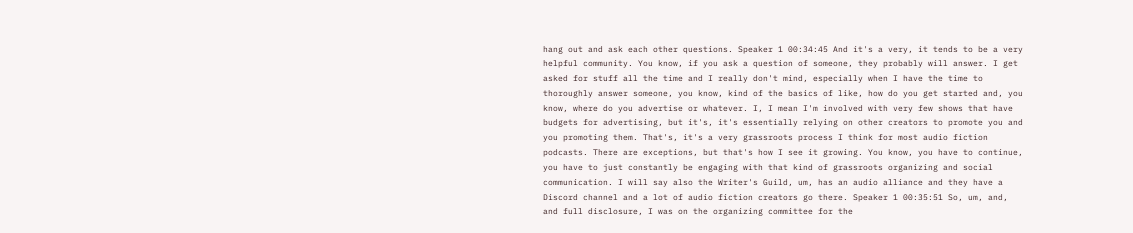hang out and ask each other questions. Speaker 1 00:34:45 And it's a very, it tends to be a very helpful community. You know, if you ask a question of someone, they probably will answer. I get asked for stuff all the time and I really don't mind, especially when I have the time to thoroughly answer someone, you know, kind of the basics of like, how do you get started and, you know, where do you advertise or whatever. I, I mean I'm involved with very few shows that have budgets for advertising, but it's, it's essentially relying on other creators to promote you and you promoting them. That's, it's a very grassroots process I think for most audio fiction podcasts. There are exceptions, but that's how I see it growing. You know, you have to continue, you have to just constantly be engaging with that kind of grassroots organizing and social communication. I will say also the Writer's Guild, um, has an audio alliance and they have a Discord channel and a lot of audio fiction creators go there. Speaker 1 00:35:51 So, um, and, and full disclosure, I was on the organizing committee for the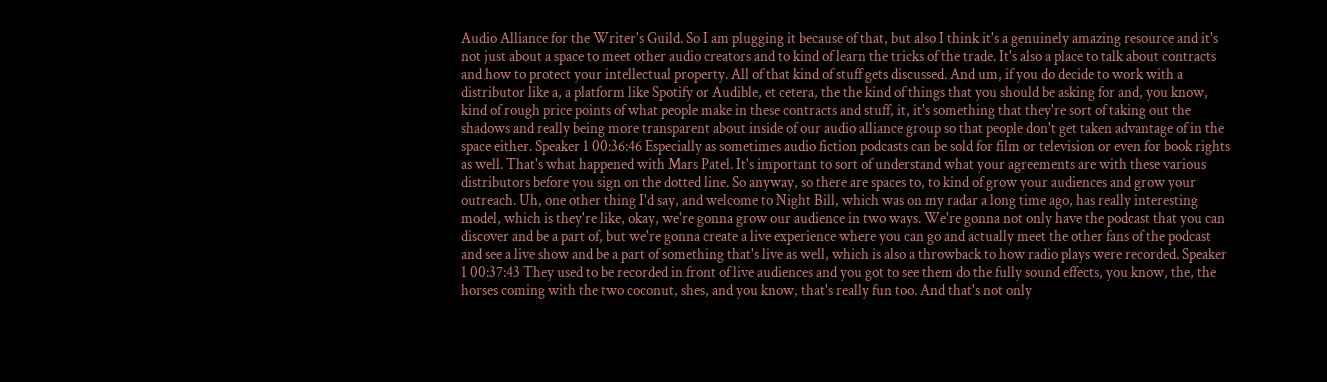Audio Alliance for the Writer's Guild. So I am plugging it because of that, but also I think it's a genuinely amazing resource and it's not just about a space to meet other audio creators and to kind of learn the tricks of the trade. It's also a place to talk about contracts and how to protect your intellectual property. All of that kind of stuff gets discussed. And um, if you do decide to work with a distributor like a, a platform like Spotify or Audible, et cetera, the the kind of things that you should be asking for and, you know, kind of rough price points of what people make in these contracts and stuff, it, it's something that they're sort of taking out the shadows and really being more transparent about inside of our audio alliance group so that people don't get taken advantage of in the space either. Speaker 1 00:36:46 Especially as sometimes audio fiction podcasts can be sold for film or television or even for book rights as well. That's what happened with Mars Patel. It's important to sort of understand what your agreements are with these various distributors before you sign on the dotted line. So anyway, so there are spaces to, to kind of grow your audiences and grow your outreach. Uh, one other thing I'd say, and welcome to Night Bill, which was on my radar a long time ago, has really interesting model, which is they're like, okay, we're gonna grow our audience in two ways. We're gonna not only have the podcast that you can discover and be a part of, but we're gonna create a live experience where you can go and actually meet the other fans of the podcast and see a live show and be a part of something that's live as well, which is also a throwback to how radio plays were recorded. Speaker 1 00:37:43 They used to be recorded in front of live audiences and you got to see them do the fully sound effects, you know, the, the horses coming with the two coconut, shes, and you know, that's really fun too. And that's not only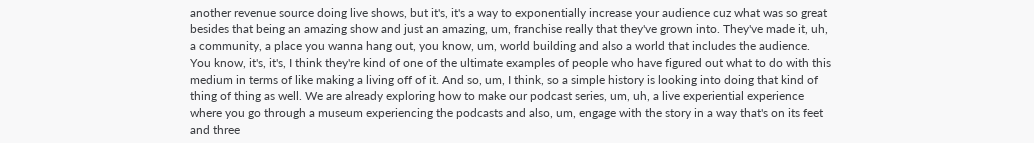another revenue source doing live shows, but it's, it's a way to exponentially increase your audience cuz what was so great besides that being an amazing show and just an amazing, um, franchise really that they've grown into. They've made it, uh, a community, a place you wanna hang out, you know, um, world building and also a world that includes the audience. You know, it's, it's, I think they're kind of one of the ultimate examples of people who have figured out what to do with this medium in terms of like making a living off of it. And so, um, I think, so a simple history is looking into doing that kind of thing of thing as well. We are already exploring how to make our podcast series, um, uh, a live experiential experience where you go through a museum experiencing the podcasts and also, um, engage with the story in a way that's on its feet and three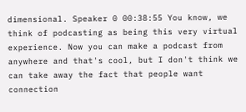dimensional. Speaker 0 00:38:55 You know, we think of podcasting as being this very virtual experience. Now you can make a podcast from anywhere and that's cool, but I don't think we can take away the fact that people want connection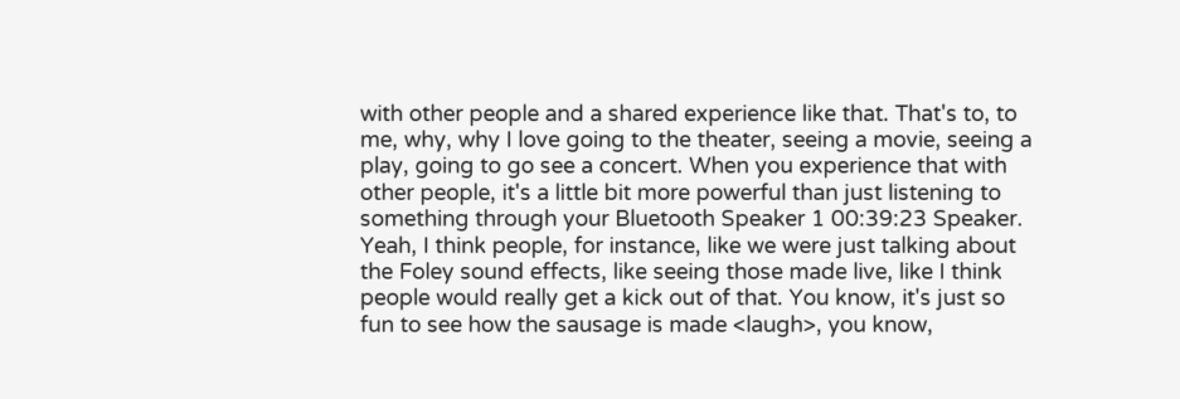with other people and a shared experience like that. That's to, to me, why, why I love going to the theater, seeing a movie, seeing a play, going to go see a concert. When you experience that with other people, it's a little bit more powerful than just listening to something through your Bluetooth Speaker 1 00:39:23 Speaker. Yeah, I think people, for instance, like we were just talking about the Foley sound effects, like seeing those made live, like I think people would really get a kick out of that. You know, it's just so fun to see how the sausage is made <laugh>, you know,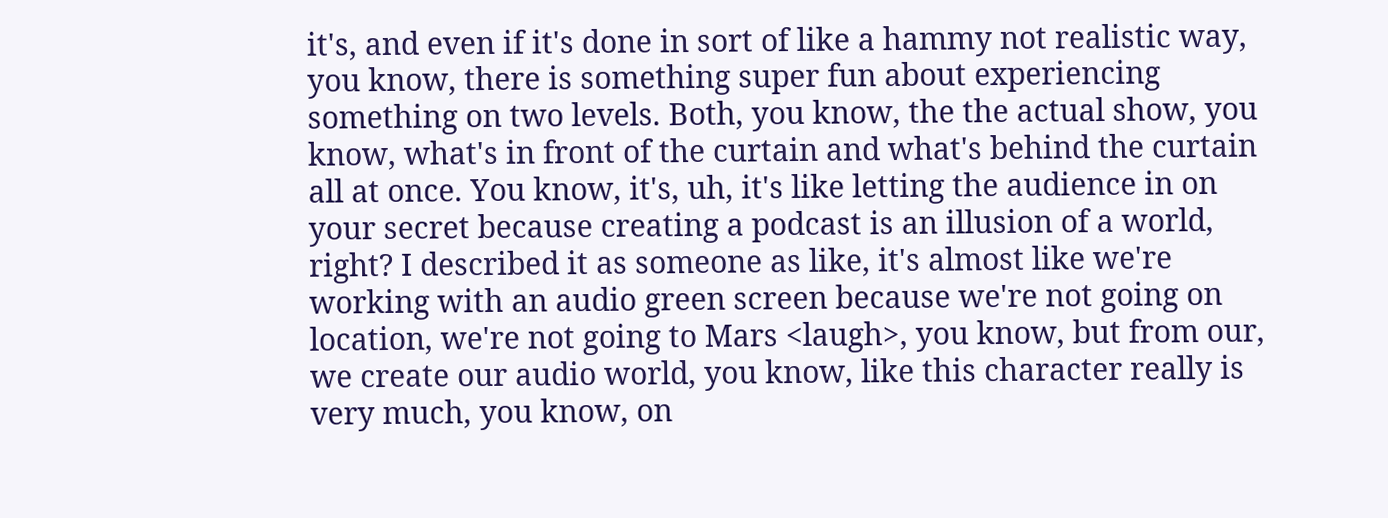it's, and even if it's done in sort of like a hammy not realistic way, you know, there is something super fun about experiencing something on two levels. Both, you know, the the actual show, you know, what's in front of the curtain and what's behind the curtain all at once. You know, it's, uh, it's like letting the audience in on your secret because creating a podcast is an illusion of a world, right? I described it as someone as like, it's almost like we're working with an audio green screen because we're not going on location, we're not going to Mars <laugh>, you know, but from our, we create our audio world, you know, like this character really is very much, you know, on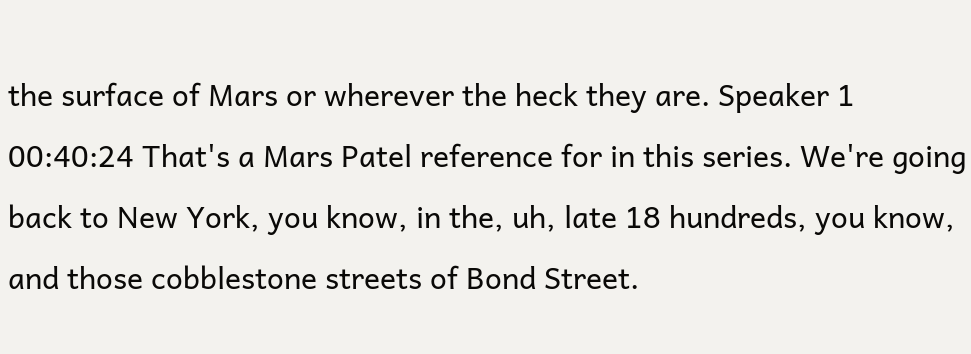the surface of Mars or wherever the heck they are. Speaker 1 00:40:24 That's a Mars Patel reference for in this series. We're going back to New York, you know, in the, uh, late 18 hundreds, you know, and those cobblestone streets of Bond Street.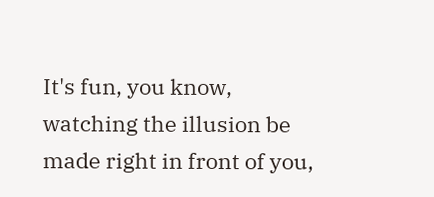It's fun, you know, watching the illusion be made right in front of you,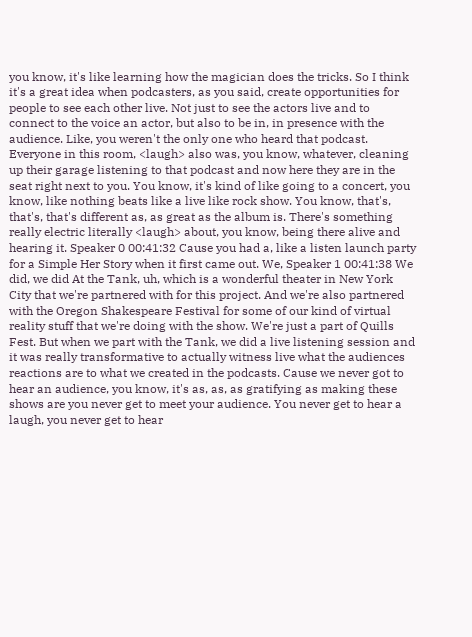you know, it's like learning how the magician does the tricks. So I think it's a great idea when podcasters, as you said, create opportunities for people to see each other live. Not just to see the actors live and to connect to the voice an actor, but also to be in, in presence with the audience. Like, you weren't the only one who heard that podcast. Everyone in this room, <laugh> also was, you know, whatever, cleaning up their garage listening to that podcast and now here they are in the seat right next to you. You know, it's kind of like going to a concert, you know, like nothing beats like a live like rock show. You know, that's, that's, that's different as, as great as the album is. There's something really electric literally <laugh> about, you know, being there alive and hearing it. Speaker 0 00:41:32 Cause you had a, like a listen launch party for a Simple Her Story when it first came out. We, Speaker 1 00:41:38 We did, we did At the Tank, uh, which is a wonderful theater in New York City that we're partnered with for this project. And we're also partnered with the Oregon Shakespeare Festival for some of our kind of virtual reality stuff that we're doing with the show. We're just a part of Quills Fest. But when we part with the Tank, we did a live listening session and it was really transformative to actually witness live what the audiences reactions are to what we created in the podcasts. Cause we never got to hear an audience, you know, it's as, as, as gratifying as making these shows are you never get to meet your audience. You never get to hear a laugh, you never get to hear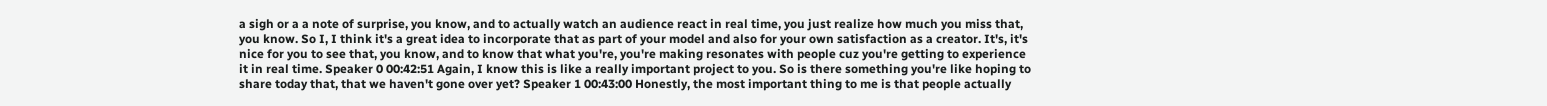a sigh or a a note of surprise, you know, and to actually watch an audience react in real time, you just realize how much you miss that, you know. So I, I think it's a great idea to incorporate that as part of your model and also for your own satisfaction as a creator. It's, it's nice for you to see that, you know, and to know that what you're, you're making resonates with people cuz you're getting to experience it in real time. Speaker 0 00:42:51 Again, I know this is like a really important project to you. So is there something you're like hoping to share today that, that we haven't gone over yet? Speaker 1 00:43:00 Honestly, the most important thing to me is that people actually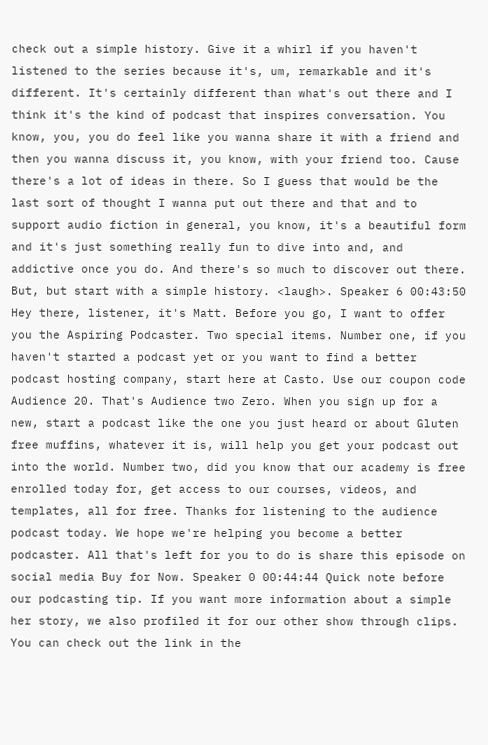check out a simple history. Give it a whirl if you haven't listened to the series because it's, um, remarkable and it's different. It's certainly different than what's out there and I think it's the kind of podcast that inspires conversation. You know, you, you do feel like you wanna share it with a friend and then you wanna discuss it, you know, with your friend too. Cause there's a lot of ideas in there. So I guess that would be the last sort of thought I wanna put out there and that and to support audio fiction in general, you know, it's a beautiful form and it's just something really fun to dive into and, and addictive once you do. And there's so much to discover out there. But, but start with a simple history. <laugh>. Speaker 6 00:43:50 Hey there, listener, it's Matt. Before you go, I want to offer you the Aspiring Podcaster. Two special items. Number one, if you haven't started a podcast yet or you want to find a better podcast hosting company, start here at Casto. Use our coupon code Audience 20. That's Audience two Zero. When you sign up for a new, start a podcast like the one you just heard or about Gluten free muffins, whatever it is, will help you get your podcast out into the world. Number two, did you know that our academy is free enrolled today for, get access to our courses, videos, and templates, all for free. Thanks for listening to the audience podcast today. We hope we're helping you become a better podcaster. All that's left for you to do is share this episode on social media Buy for Now. Speaker 0 00:44:44 Quick note before our podcasting tip. If you want more information about a simple her story, we also profiled it for our other show through clips. You can check out the link in the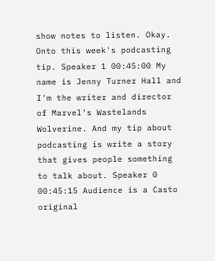show notes to listen. Okay. Onto this week's podcasting tip. Speaker 1 00:45:00 My name is Jenny Turner Hall and I'm the writer and director of Marvel's Wastelands Wolverine. And my tip about podcasting is write a story that gives people something to talk about. Speaker 0 00:45:15 Audience is a Casto original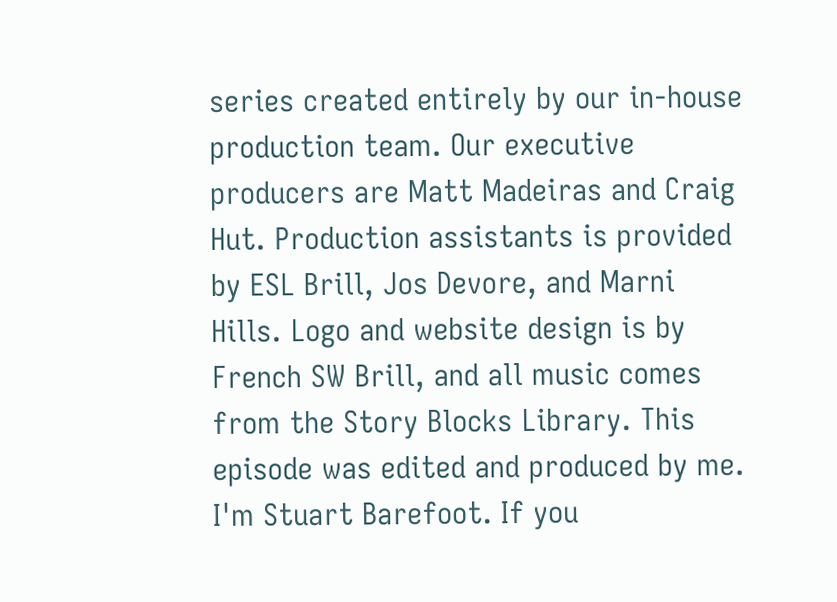series created entirely by our in-house production team. Our executive producers are Matt Madeiras and Craig Hut. Production assistants is provided by ESL Brill, Jos Devore, and Marni Hills. Logo and website design is by French SW Brill, and all music comes from the Story Blocks Library. This episode was edited and produced by me. I'm Stuart Barefoot. If you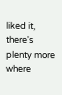liked it, there's plenty more where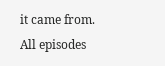it came from. All episodes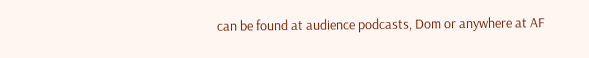can be found at audience podcasts, Dom or anywhere at AF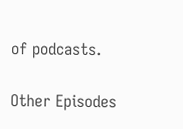of podcasts.

Other Episodes